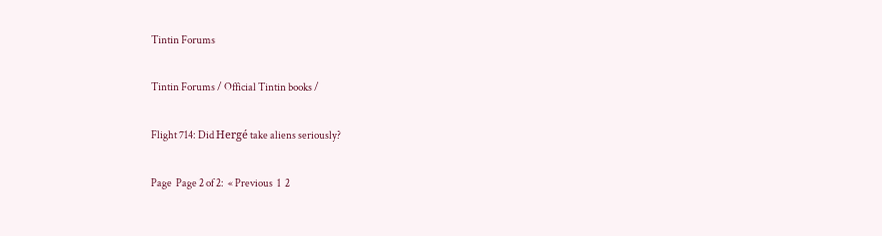Tintin Forums

Tintin Forums / Official Tintin books /

Flight 714: Did Hergé take aliens seriously?

Page  Page 2 of 2:  « Previous  1  2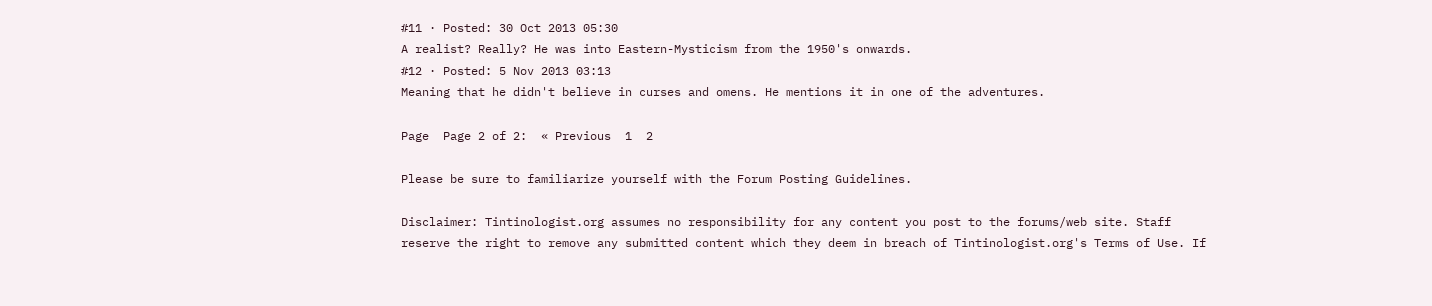#11 · Posted: 30 Oct 2013 05:30
A realist? Really? He was into Eastern-Mysticism from the 1950's onwards.
#12 · Posted: 5 Nov 2013 03:13
Meaning that he didn't believe in curses and omens. He mentions it in one of the adventures.

Page  Page 2 of 2:  « Previous  1  2

Please be sure to familiarize yourself with the Forum Posting Guidelines.

Disclaimer: Tintinologist.org assumes no responsibility for any content you post to the forums/web site. Staff reserve the right to remove any submitted content which they deem in breach of Tintinologist.org's Terms of Use. If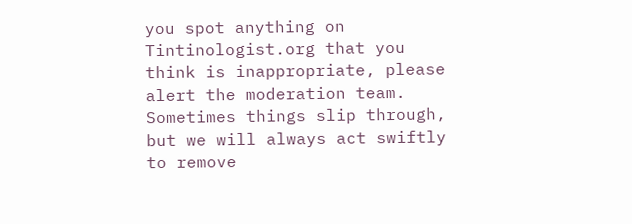you spot anything on Tintinologist.org that you think is inappropriate, please alert the moderation team. Sometimes things slip through, but we will always act swiftly to remove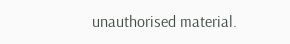unauthorised material.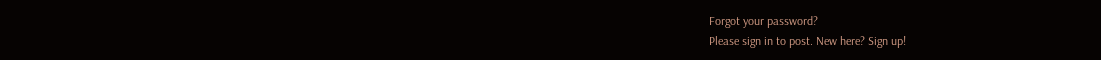Forgot your password?
Please sign in to post. New here? Sign up!